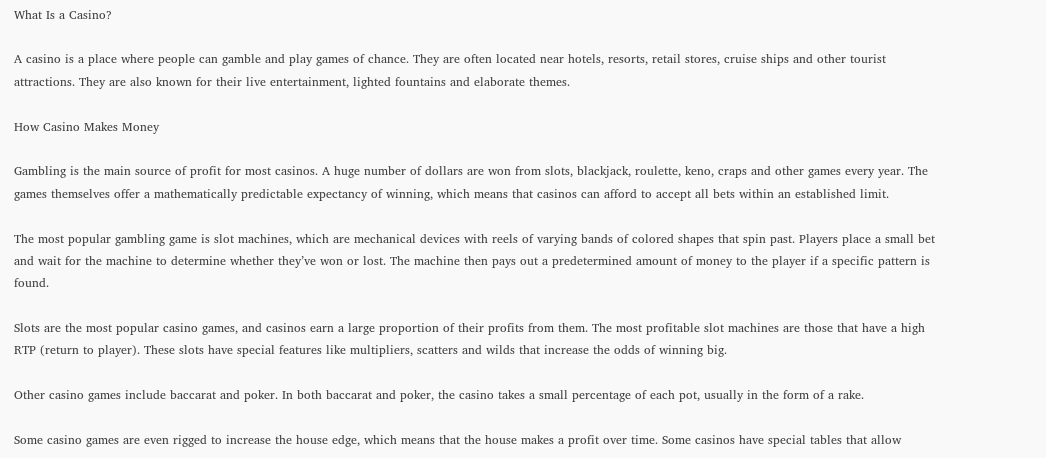What Is a Casino?

A casino is a place where people can gamble and play games of chance. They are often located near hotels, resorts, retail stores, cruise ships and other tourist attractions. They are also known for their live entertainment, lighted fountains and elaborate themes.

How Casino Makes Money

Gambling is the main source of profit for most casinos. A huge number of dollars are won from slots, blackjack, roulette, keno, craps and other games every year. The games themselves offer a mathematically predictable expectancy of winning, which means that casinos can afford to accept all bets within an established limit.

The most popular gambling game is slot machines, which are mechanical devices with reels of varying bands of colored shapes that spin past. Players place a small bet and wait for the machine to determine whether they’ve won or lost. The machine then pays out a predetermined amount of money to the player if a specific pattern is found.

Slots are the most popular casino games, and casinos earn a large proportion of their profits from them. The most profitable slot machines are those that have a high RTP (return to player). These slots have special features like multipliers, scatters and wilds that increase the odds of winning big.

Other casino games include baccarat and poker. In both baccarat and poker, the casino takes a small percentage of each pot, usually in the form of a rake.

Some casino games are even rigged to increase the house edge, which means that the house makes a profit over time. Some casinos have special tables that allow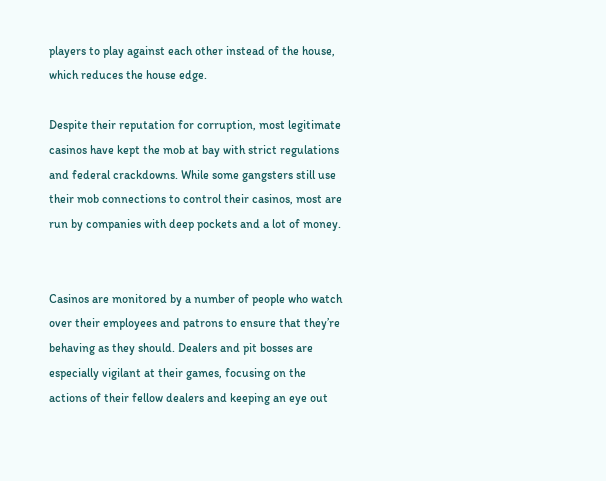players to play against each other instead of the house, which reduces the house edge.

Despite their reputation for corruption, most legitimate casinos have kept the mob at bay with strict regulations and federal crackdowns. While some gangsters still use their mob connections to control their casinos, most are run by companies with deep pockets and a lot of money.


Casinos are monitored by a number of people who watch over their employees and patrons to ensure that they’re behaving as they should. Dealers and pit bosses are especially vigilant at their games, focusing on the actions of their fellow dealers and keeping an eye out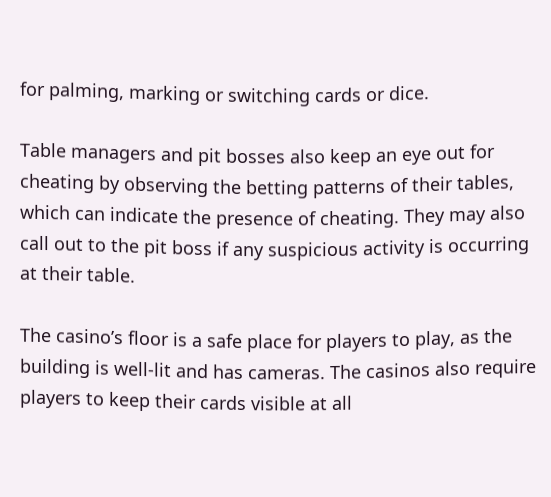for palming, marking or switching cards or dice.

Table managers and pit bosses also keep an eye out for cheating by observing the betting patterns of their tables, which can indicate the presence of cheating. They may also call out to the pit boss if any suspicious activity is occurring at their table.

The casino’s floor is a safe place for players to play, as the building is well-lit and has cameras. The casinos also require players to keep their cards visible at all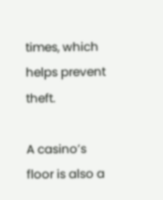times, which helps prevent theft.

A casino’s floor is also a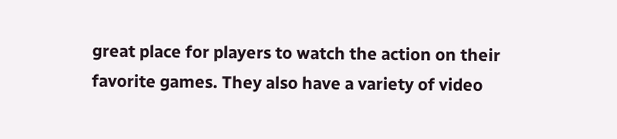great place for players to watch the action on their favorite games. They also have a variety of video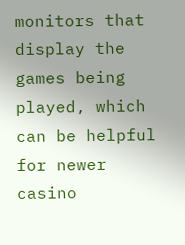monitors that display the games being played, which can be helpful for newer casino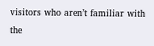visitors who aren’t familiar with the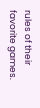rules of their favorite games.